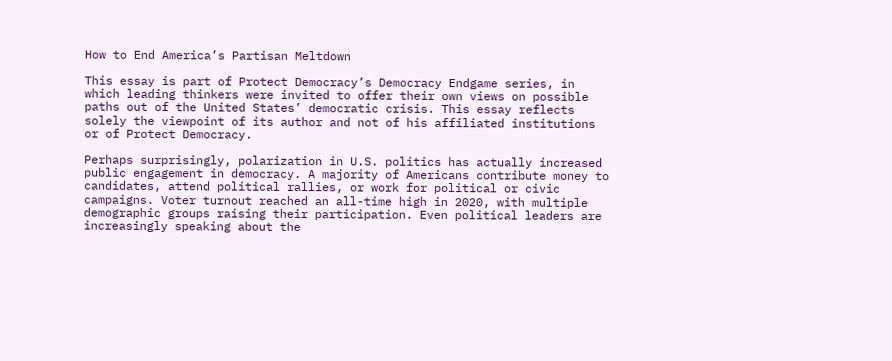How to End America’s Partisan Meltdown

This essay is part of Protect Democracy’s Democracy Endgame series, in which leading thinkers were invited to offer their own views on possible paths out of the United States’ democratic crisis. This essay reflects solely the viewpoint of its author and not of his affiliated institutions or of Protect Democracy.

Perhaps surprisingly, polarization in U.S. politics has actually increased public engagement in democracy. A majority of Americans contribute money to candidates, attend political rallies, or work for political or civic campaigns. Voter turnout reached an all-time high in 2020, with multiple demographic groups raising their participation. Even political leaders are increasingly speaking about the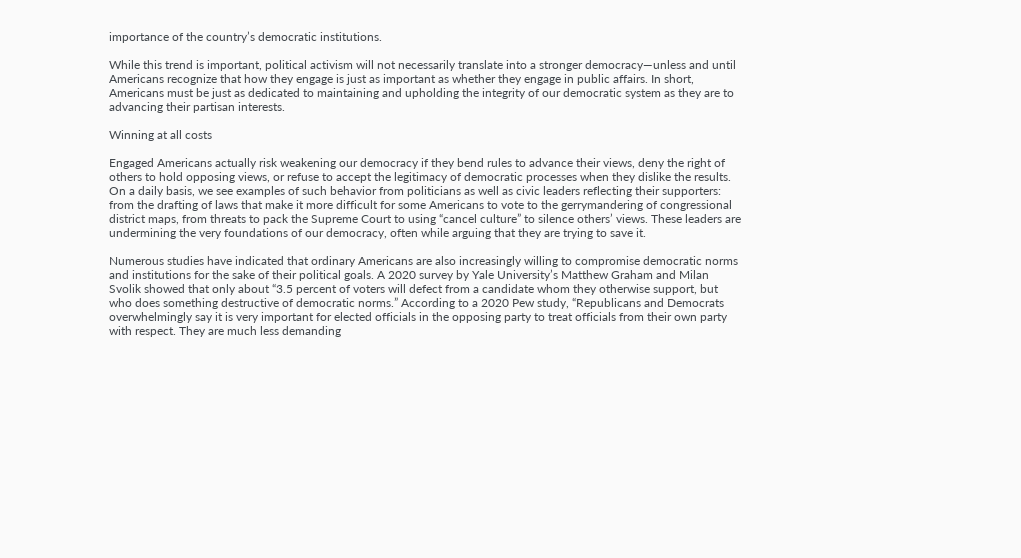importance of the country’s democratic institutions.

While this trend is important, political activism will not necessarily translate into a stronger democracy—unless and until Americans recognize that how they engage is just as important as whether they engage in public affairs. In short, Americans must be just as dedicated to maintaining and upholding the integrity of our democratic system as they are to advancing their partisan interests.

Winning at all costs

Engaged Americans actually risk weakening our democracy if they bend rules to advance their views, deny the right of others to hold opposing views, or refuse to accept the legitimacy of democratic processes when they dislike the results. On a daily basis, we see examples of such behavior from politicians as well as civic leaders reflecting their supporters: from the drafting of laws that make it more difficult for some Americans to vote to the gerrymandering of congressional district maps, from threats to pack the Supreme Court to using “cancel culture” to silence others’ views. These leaders are undermining the very foundations of our democracy, often while arguing that they are trying to save it.

Numerous studies have indicated that ordinary Americans are also increasingly willing to compromise democratic norms and institutions for the sake of their political goals. A 2020 survey by Yale University’s Matthew Graham and Milan Svolik showed that only about “3.5 percent of voters will defect from a candidate whom they otherwise support, but who does something destructive of democratic norms.” According to a 2020 Pew study, “Republicans and Democrats overwhelmingly say it is very important for elected officials in the opposing party to treat officials from their own party with respect. They are much less demanding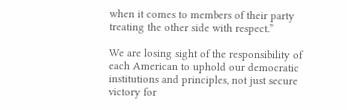when it comes to members of their party treating the other side with respect.”

We are losing sight of the responsibility of each American to uphold our democratic institutions and principles, not just secure victory for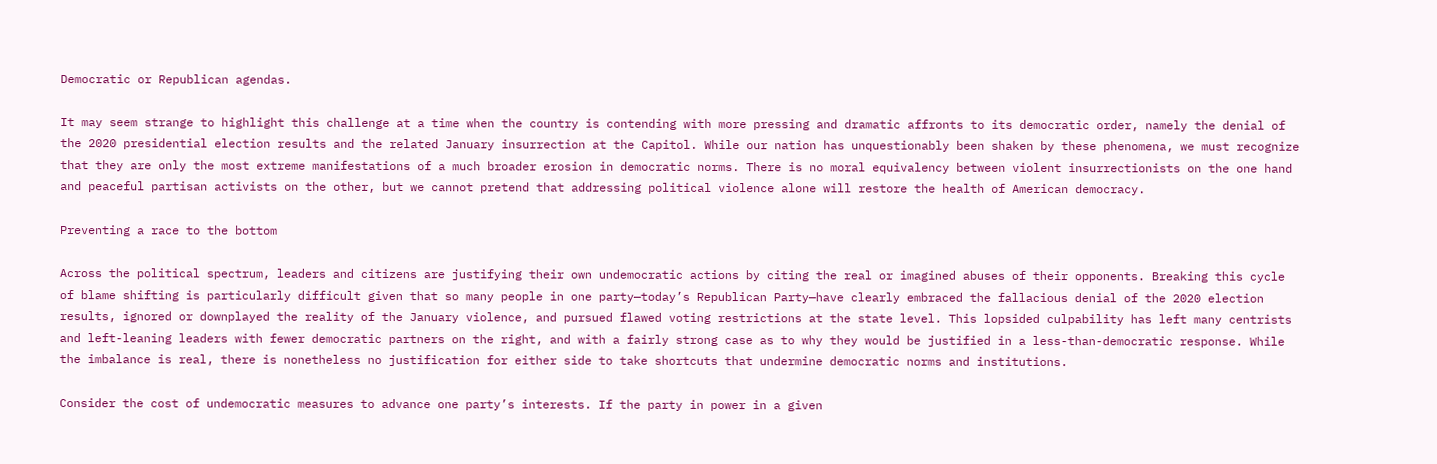Democratic or Republican agendas.

It may seem strange to highlight this challenge at a time when the country is contending with more pressing and dramatic affronts to its democratic order, namely the denial of the 2020 presidential election results and the related January insurrection at the Capitol. While our nation has unquestionably been shaken by these phenomena, we must recognize that they are only the most extreme manifestations of a much broader erosion in democratic norms. There is no moral equivalency between violent insurrectionists on the one hand and peaceful partisan activists on the other, but we cannot pretend that addressing political violence alone will restore the health of American democracy.

Preventing a race to the bottom

Across the political spectrum, leaders and citizens are justifying their own undemocratic actions by citing the real or imagined abuses of their opponents. Breaking this cycle of blame shifting is particularly difficult given that so many people in one party—today’s Republican Party—have clearly embraced the fallacious denial of the 2020 election results, ignored or downplayed the reality of the January violence, and pursued flawed voting restrictions at the state level. This lopsided culpability has left many centrists and left-leaning leaders with fewer democratic partners on the right, and with a fairly strong case as to why they would be justified in a less-than-democratic response. While the imbalance is real, there is nonetheless no justification for either side to take shortcuts that undermine democratic norms and institutions.

Consider the cost of undemocratic measures to advance one party’s interests. If the party in power in a given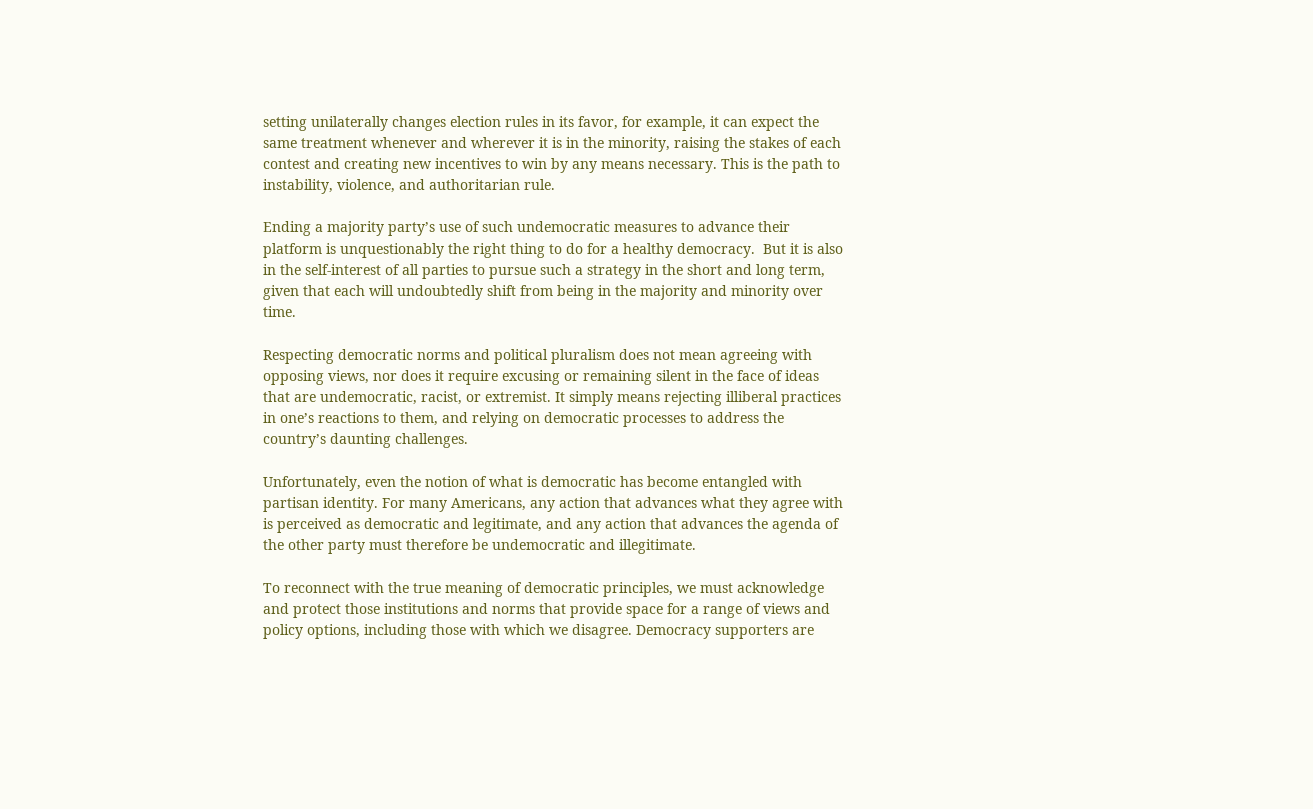setting unilaterally changes election rules in its favor, for example, it can expect the same treatment whenever and wherever it is in the minority, raising the stakes of each contest and creating new incentives to win by any means necessary. This is the path to instability, violence, and authoritarian rule.

Ending a majority party’s use of such undemocratic measures to advance their platform is unquestionably the right thing to do for a healthy democracy.  But it is also in the self-interest of all parties to pursue such a strategy in the short and long term, given that each will undoubtedly shift from being in the majority and minority over time.

Respecting democratic norms and political pluralism does not mean agreeing with opposing views, nor does it require excusing or remaining silent in the face of ideas that are undemocratic, racist, or extremist. It simply means rejecting illiberal practices in one’s reactions to them, and relying on democratic processes to address the country’s daunting challenges.

Unfortunately, even the notion of what is democratic has become entangled with partisan identity. For many Americans, any action that advances what they agree with is perceived as democratic and legitimate, and any action that advances the agenda of the other party must therefore be undemocratic and illegitimate.

To reconnect with the true meaning of democratic principles, we must acknowledge and protect those institutions and norms that provide space for a range of views and policy options, including those with which we disagree. Democracy supporters are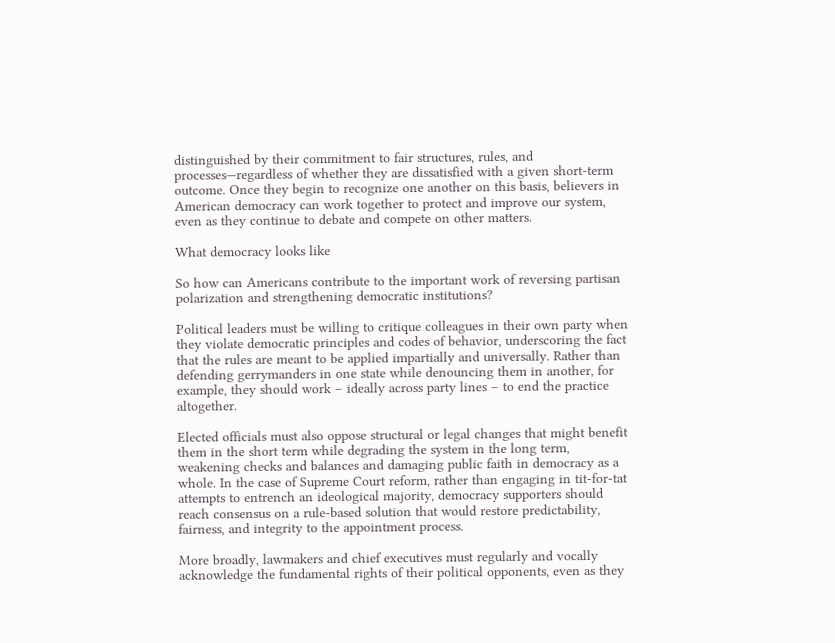distinguished by their commitment to fair structures, rules, and processes—regardless of whether they are dissatisfied with a given short-term outcome. Once they begin to recognize one another on this basis, believers in American democracy can work together to protect and improve our system, even as they continue to debate and compete on other matters.

What democracy looks like

So how can Americans contribute to the important work of reversing partisan polarization and strengthening democratic institutions?

Political leaders must be willing to critique colleagues in their own party when they violate democratic principles and codes of behavior, underscoring the fact that the rules are meant to be applied impartially and universally. Rather than defending gerrymanders in one state while denouncing them in another, for example, they should work – ideally across party lines – to end the practice altogether.

Elected officials must also oppose structural or legal changes that might benefit them in the short term while degrading the system in the long term, weakening checks and balances and damaging public faith in democracy as a whole. In the case of Supreme Court reform, rather than engaging in tit-for-tat attempts to entrench an ideological majority, democracy supporters should reach consensus on a rule-based solution that would restore predictability, fairness, and integrity to the appointment process.

More broadly, lawmakers and chief executives must regularly and vocally acknowledge the fundamental rights of their political opponents, even as they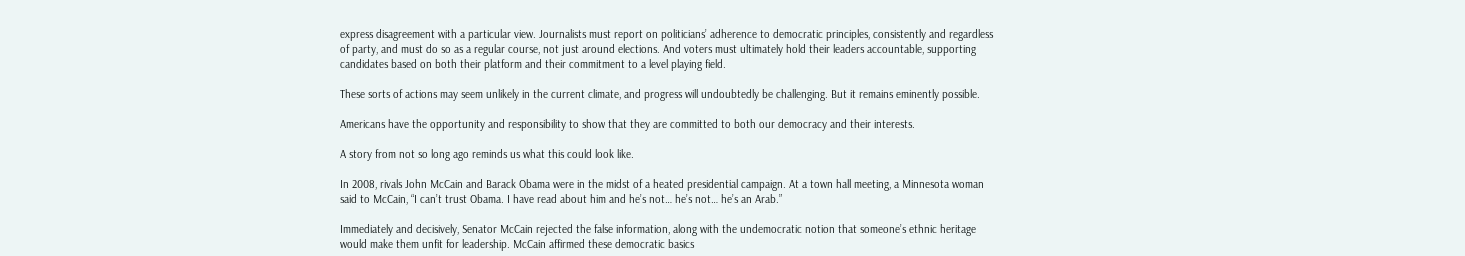express disagreement with a particular view. Journalists must report on politicians’ adherence to democratic principles, consistently and regardless of party, and must do so as a regular course, not just around elections. And voters must ultimately hold their leaders accountable, supporting candidates based on both their platform and their commitment to a level playing field.

These sorts of actions may seem unlikely in the current climate, and progress will undoubtedly be challenging. But it remains eminently possible.

Americans have the opportunity and responsibility to show that they are committed to both our democracy and their interests.

A story from not so long ago reminds us what this could look like.

In 2008, rivals John McCain and Barack Obama were in the midst of a heated presidential campaign. At a town hall meeting, a Minnesota woman said to McCain, “I can’t trust Obama. I have read about him and he’s not… he’s not… he’s an Arab.”

Immediately and decisively, Senator McCain rejected the false information, along with the undemocratic notion that someone’s ethnic heritage would make them unfit for leadership. McCain affirmed these democratic basics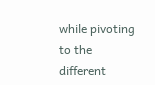while pivoting to the different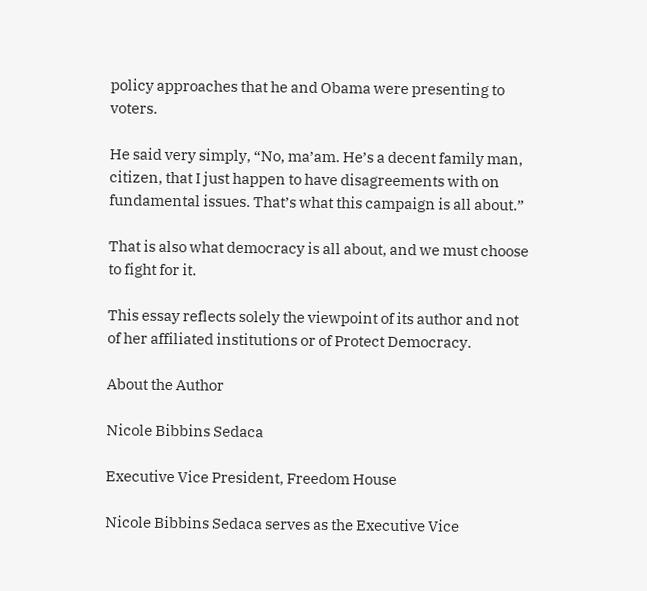policy approaches that he and Obama were presenting to voters.

He said very simply, “No, ma’am. He’s a decent family man, citizen, that I just happen to have disagreements with on fundamental issues. That’s what this campaign is all about.”

That is also what democracy is all about, and we must choose to fight for it.

This essay reflects solely the viewpoint of its author and not of her affiliated institutions or of Protect Democracy.

About the Author

Nicole Bibbins Sedaca

Executive Vice President, Freedom House

Nicole Bibbins Sedaca serves as the Executive Vice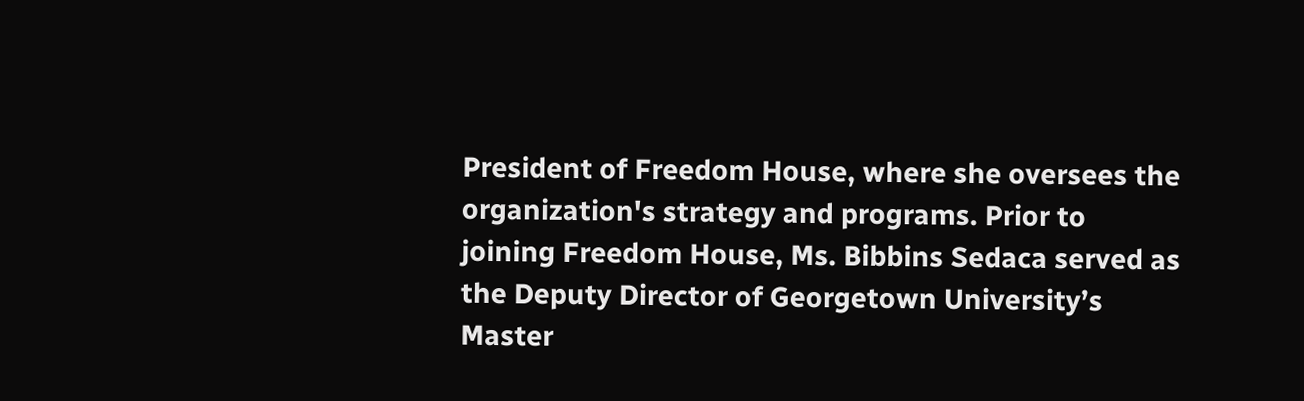President of Freedom House, where she oversees the organization's strategy and programs. Prior to joining Freedom House, Ms. Bibbins Sedaca served as the Deputy Director of Georgetown University’s Master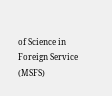of Science in Foreign Service (MSFS)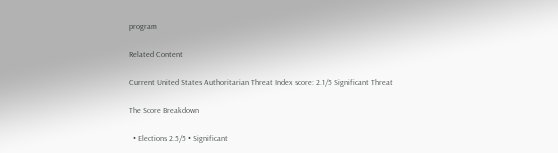program

Related Content

Current United States Authoritarian Threat Index score: 2.1/5 Significant Threat

The Score Breakdown

  • Elections 2.5/5 • Significant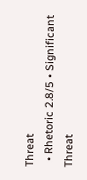Threat
  • Rhetoric 2.8/5 • Significant Threat